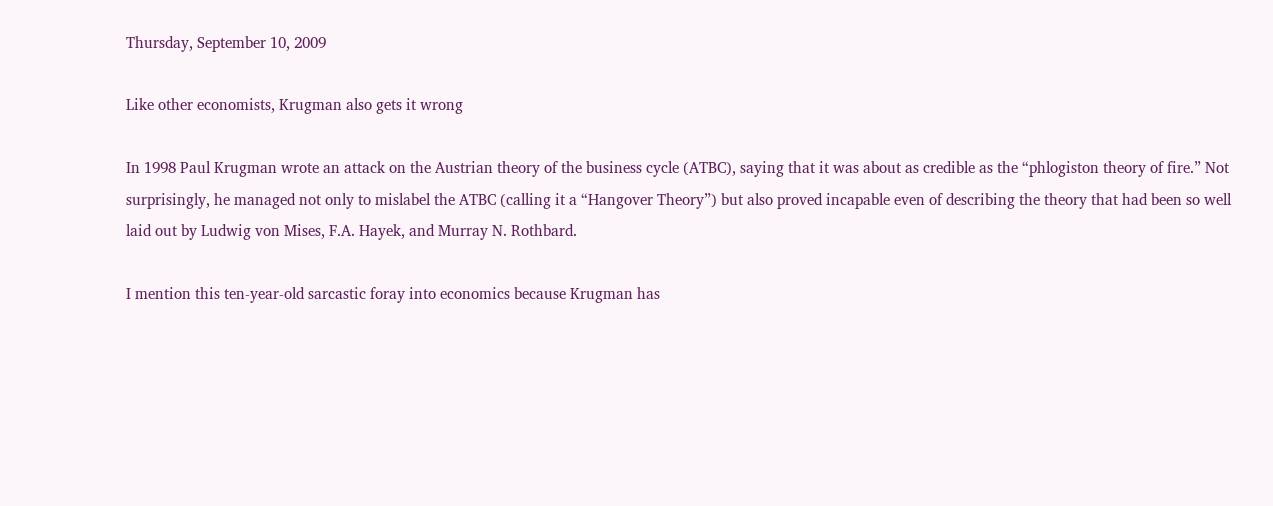Thursday, September 10, 2009

Like other economists, Krugman also gets it wrong

In 1998 Paul Krugman wrote an attack on the Austrian theory of the business cycle (ATBC), saying that it was about as credible as the “phlogiston theory of fire.” Not surprisingly, he managed not only to mislabel the ATBC (calling it a “Hangover Theory”) but also proved incapable even of describing the theory that had been so well laid out by Ludwig von Mises, F.A. Hayek, and Murray N. Rothbard.

I mention this ten-year-old sarcastic foray into economics because Krugman has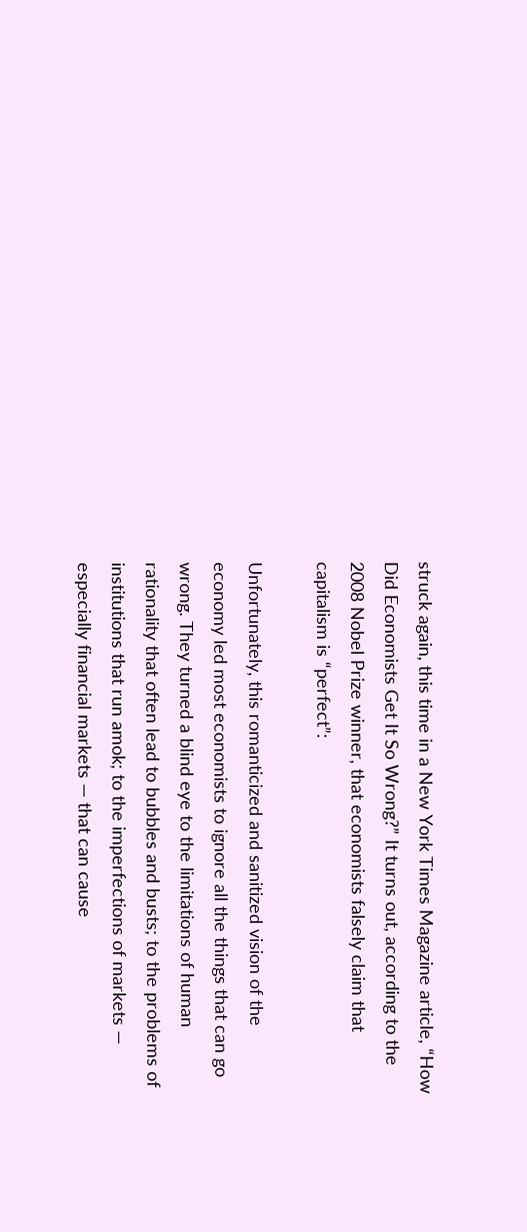struck again, this time in a New York Times Magazine article, “How Did Economists Get It So Wrong?” It turns out, according to the 2008 Nobel Prize winner, that economists falsely claim that capitalism is “perfect”:

Unfortunately, this romanticized and sanitized vision of the economy led most economists to ignore all the things that can go wrong. They turned a blind eye to the limitations of human rationality that often lead to bubbles and busts; to the problems of institutions that run amok; to the imperfections of markets — especially financial markets — that can cause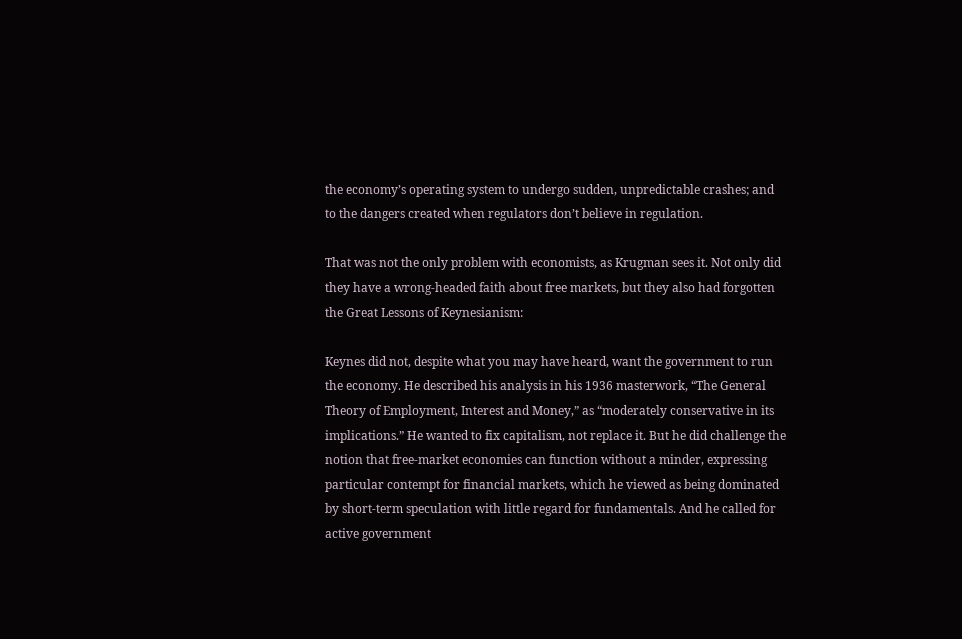the economy’s operating system to undergo sudden, unpredictable crashes; and to the dangers created when regulators don’t believe in regulation.

That was not the only problem with economists, as Krugman sees it. Not only did they have a wrong-headed faith about free markets, but they also had forgotten the Great Lessons of Keynesianism:

Keynes did not, despite what you may have heard, want the government to run the economy. He described his analysis in his 1936 masterwork, “The General Theory of Employment, Interest and Money,” as “moderately conservative in its implications.” He wanted to fix capitalism, not replace it. But he did challenge the notion that free-market economies can function without a minder, expressing particular contempt for financial markets, which he viewed as being dominated by short-term speculation with little regard for fundamentals. And he called for active government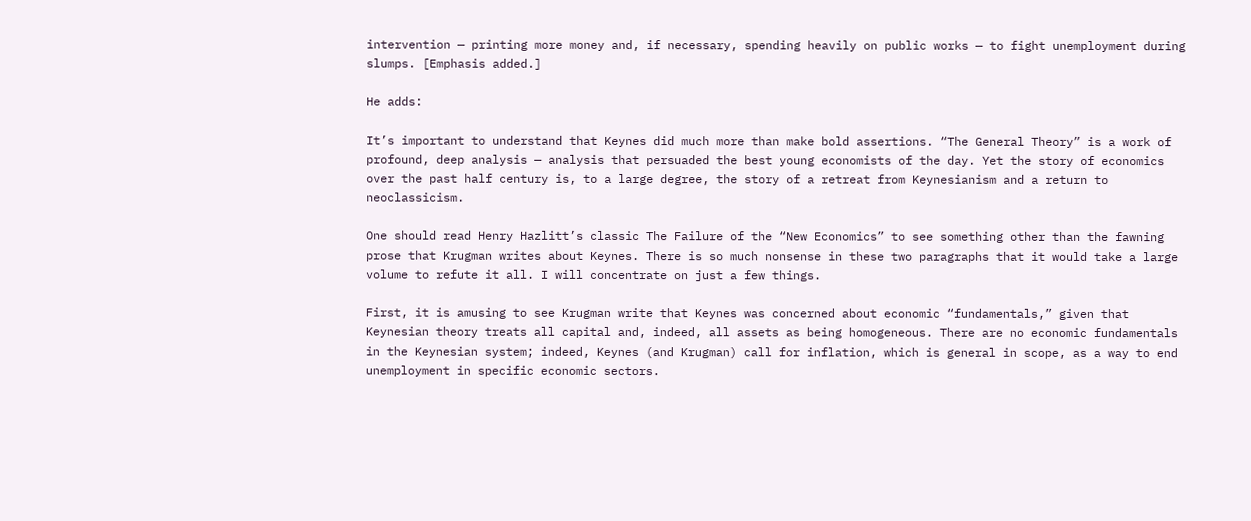intervention — printing more money and, if necessary, spending heavily on public works — to fight unemployment during slumps. [Emphasis added.]

He adds:

It’s important to understand that Keynes did much more than make bold assertions. “The General Theory” is a work of profound, deep analysis — analysis that persuaded the best young economists of the day. Yet the story of economics over the past half century is, to a large degree, the story of a retreat from Keynesianism and a return to neoclassicism.

One should read Henry Hazlitt’s classic The Failure of the “New Economics” to see something other than the fawning prose that Krugman writes about Keynes. There is so much nonsense in these two paragraphs that it would take a large volume to refute it all. I will concentrate on just a few things.

First, it is amusing to see Krugman write that Keynes was concerned about economic “fundamentals,” given that Keynesian theory treats all capital and, indeed, all assets as being homogeneous. There are no economic fundamentals in the Keynesian system; indeed, Keynes (and Krugman) call for inflation, which is general in scope, as a way to end unemployment in specific economic sectors.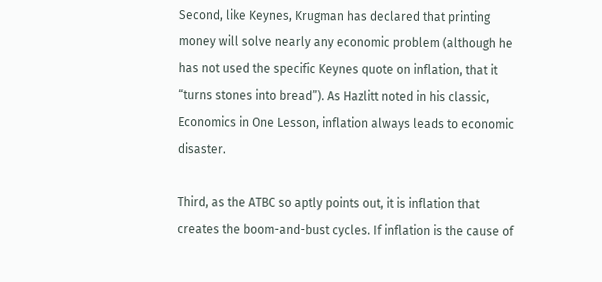Second, like Keynes, Krugman has declared that printing money will solve nearly any economic problem (although he has not used the specific Keynes quote on inflation, that it “turns stones into bread”). As Hazlitt noted in his classic, Economics in One Lesson, inflation always leads to economic disaster.

Third, as the ATBC so aptly points out, it is inflation that creates the boom-and-bust cycles. If inflation is the cause of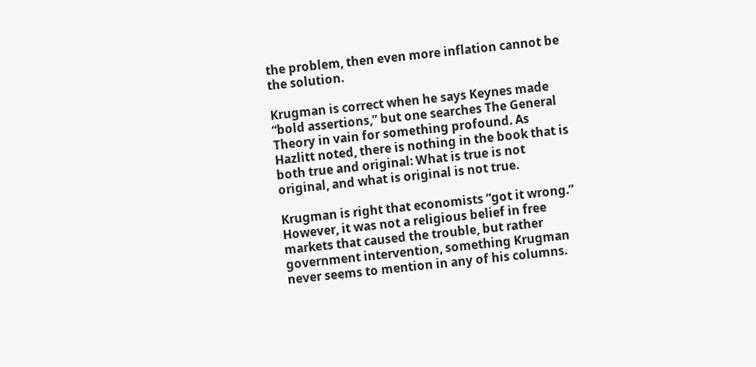the problem, then even more inflation cannot be the solution.

Krugman is correct when he says Keynes made “bold assertions,” but one searches The General Theory in vain for something profound. As Hazlitt noted, there is nothing in the book that is both true and original: What is true is not original, and what is original is not true.

Krugman is right that economists “got it wrong.” However, it was not a religious belief in free markets that caused the trouble, but rather government intervention, something Krugman never seems to mention in any of his columns.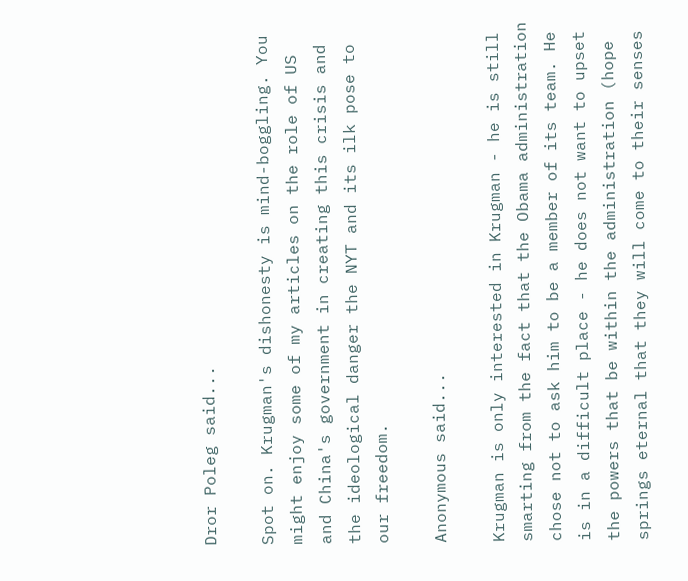Dror Poleg said...

Spot on. Krugman's dishonesty is mind-boggling. You might enjoy some of my articles on the role of US and China's government in creating this crisis and the ideological danger the NYT and its ilk pose to our freedom.

Anonymous said...

Krugman is only interested in Krugman - he is still smarting from the fact that the Obama administration chose not to ask him to be a member of its team. He is in a difficult place - he does not want to upset the powers that be within the administration (hope springs eternal that they will come to their senses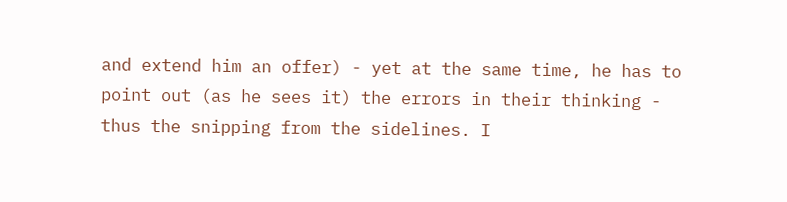and extend him an offer) - yet at the same time, he has to point out (as he sees it) the errors in their thinking - thus the snipping from the sidelines. I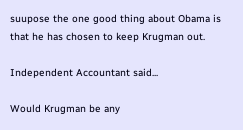suupose the one good thing about Obama is that he has chosen to keep Krugman out.

Independent Accountant said...

Would Krugman be any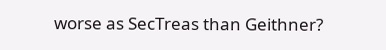worse as SecTreas than Geithner?